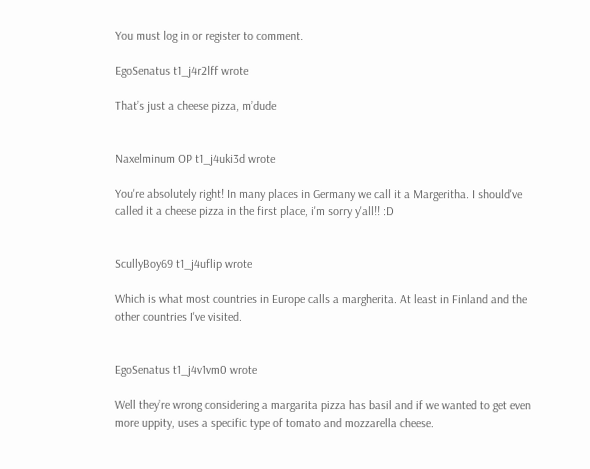You must log in or register to comment.

EgoSenatus t1_j4r2lff wrote

That’s just a cheese pizza, m’dude


Naxelminum OP t1_j4uki3d wrote

You're absolutely right! In many places in Germany we call it a Margeritha. I should've called it a cheese pizza in the first place, i'm sorry y'all!! :D


ScullyBoy69 t1_j4uflip wrote

Which is what most countries in Europe calls a margherita. At least in Finland and the other countries I've visited.


EgoSenatus t1_j4v1vm0 wrote

Well they’re wrong considering a margarita pizza has basil and if we wanted to get even more uppity, uses a specific type of tomato and mozzarella cheese.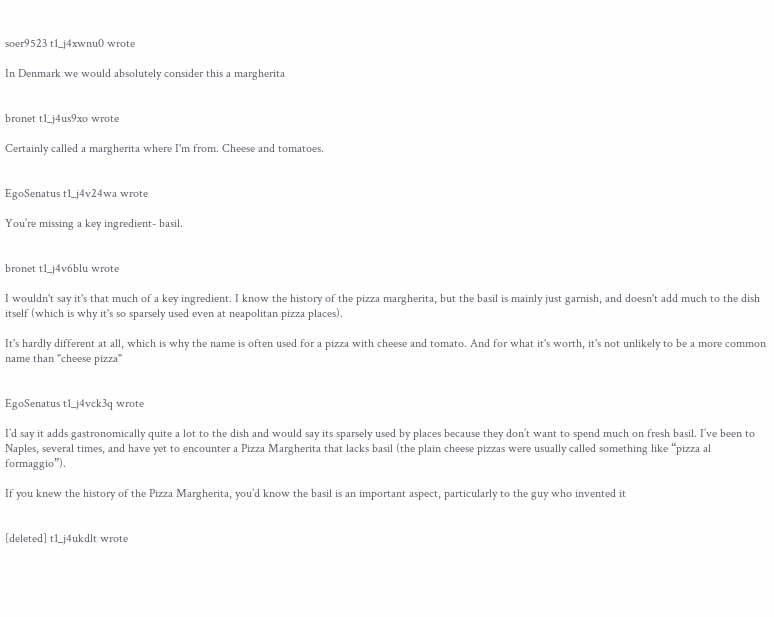soer9523 t1_j4xwnu0 wrote

In Denmark we would absolutely consider this a margherita


bronet t1_j4us9xo wrote

Certainly called a margherita where I'm from. Cheese and tomatoes.


EgoSenatus t1_j4v24wa wrote

You’re missing a key ingredient- basil.


bronet t1_j4v6blu wrote

I wouldn't say it's that much of a key ingredient. I know the history of the pizza margherita, but the basil is mainly just garnish, and doesn't add much to the dish itself (which is why it's so sparsely used even at neapolitan pizza places).

It's hardly different at all, which is why the name is often used for a pizza with cheese and tomato. And for what it's worth, it's not unlikely to be a more common name than "cheese pizza"


EgoSenatus t1_j4vck3q wrote

I’d say it adds gastronomically quite a lot to the dish and would say its sparsely used by places because they don’t want to spend much on fresh basil. I’ve been to Naples, several times, and have yet to encounter a Pizza Margherita that lacks basil (the plain cheese pizzas were usually called something like “pizza al formaggio”).

If you knew the history of the Pizza Margherita, you’d know the basil is an important aspect, particularly to the guy who invented it


[deleted] t1_j4ukdlt wrote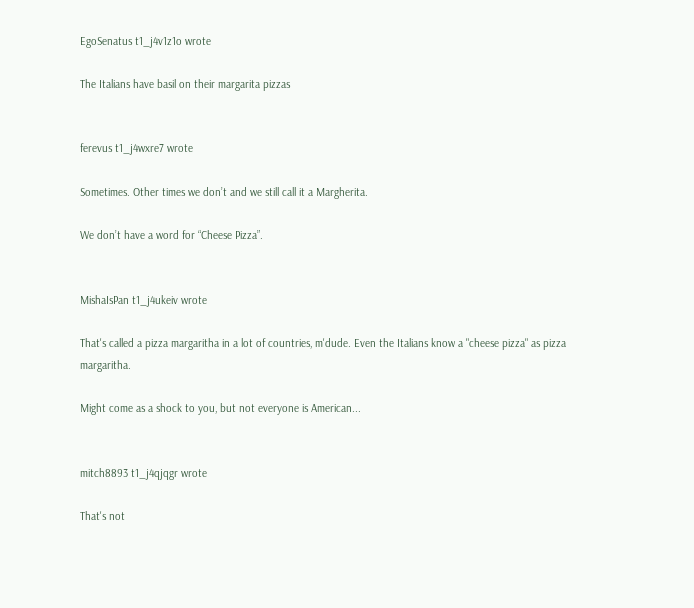EgoSenatus t1_j4v1z1o wrote

The Italians have basil on their margarita pizzas


ferevus t1_j4wxre7 wrote

Sometimes. Other times we don’t and we still call it a Margherita.

We don’t have a word for “Cheese Pizza”.


MishaIsPan t1_j4ukeiv wrote

That's called a pizza margaritha in a lot of countries, m'dude. Even the Italians know a "cheese pizza" as pizza margaritha.

Might come as a shock to you, but not everyone is American...


mitch8893 t1_j4qjqgr wrote

That's not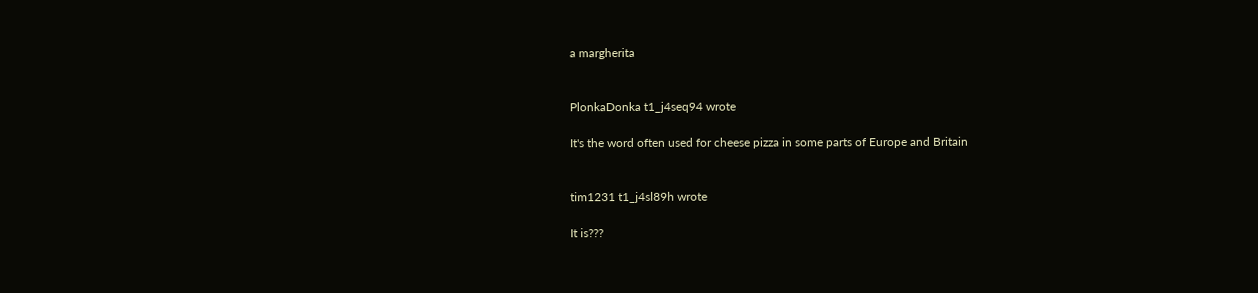a margherita


PlonkaDonka t1_j4seq94 wrote

It's the word often used for cheese pizza in some parts of Europe and Britain


tim1231 t1_j4sl89h wrote

It is???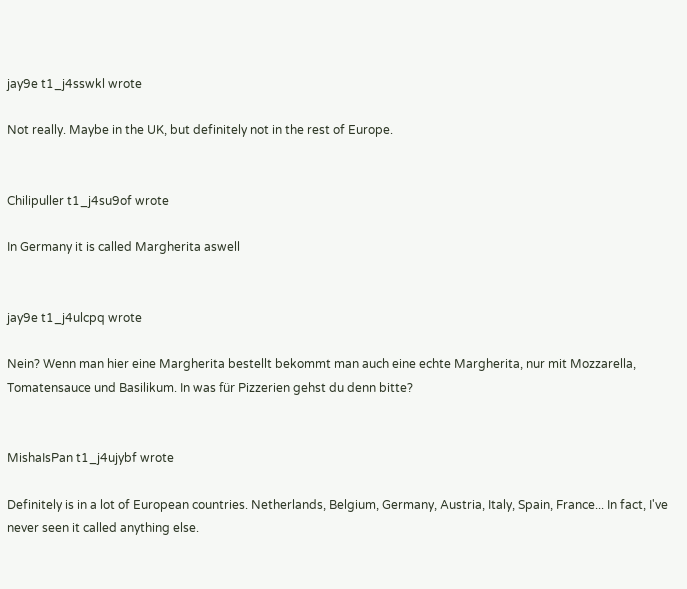jay9e t1_j4sswkl wrote

Not really. Maybe in the UK, but definitely not in the rest of Europe.


Chilipuller t1_j4su9of wrote

In Germany it is called Margherita aswell


jay9e t1_j4ulcpq wrote

Nein? Wenn man hier eine Margherita bestellt bekommt man auch eine echte Margherita, nur mit Mozzarella, Tomatensauce und Basilikum. In was für Pizzerien gehst du denn bitte?


MishaIsPan t1_j4ujybf wrote

Definitely is in a lot of European countries. Netherlands, Belgium, Germany, Austria, Italy, Spain, France... In fact, I've never seen it called anything else.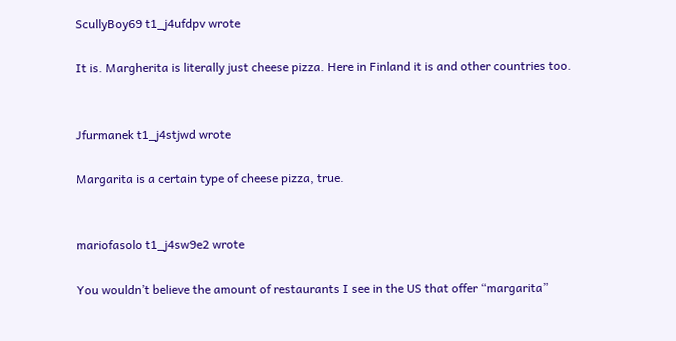ScullyBoy69 t1_j4ufdpv wrote

It is. Margherita is literally just cheese pizza. Here in Finland it is and other countries too.


Jfurmanek t1_j4stjwd wrote

Margarita is a certain type of cheese pizza, true.


mariofasolo t1_j4sw9e2 wrote

You wouldn’t believe the amount of restaurants I see in the US that offer “margarita”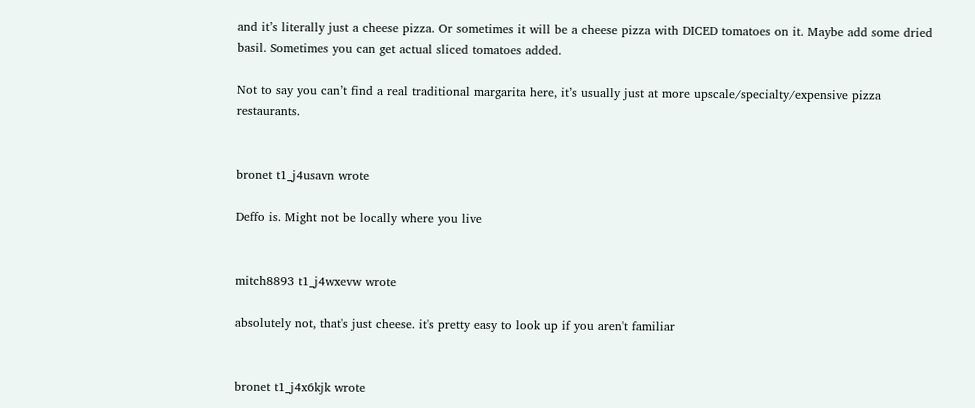and it’s literally just a cheese pizza. Or sometimes it will be a cheese pizza with DICED tomatoes on it. Maybe add some dried basil. Sometimes you can get actual sliced tomatoes added.

Not to say you can’t find a real traditional margarita here, it’s usually just at more upscale/specialty/expensive pizza restaurants.


bronet t1_j4usavn wrote

Deffo is. Might not be locally where you live


mitch8893 t1_j4wxevw wrote

absolutely not, that's just cheese. it's pretty easy to look up if you aren't familiar


bronet t1_j4x6kjk wrote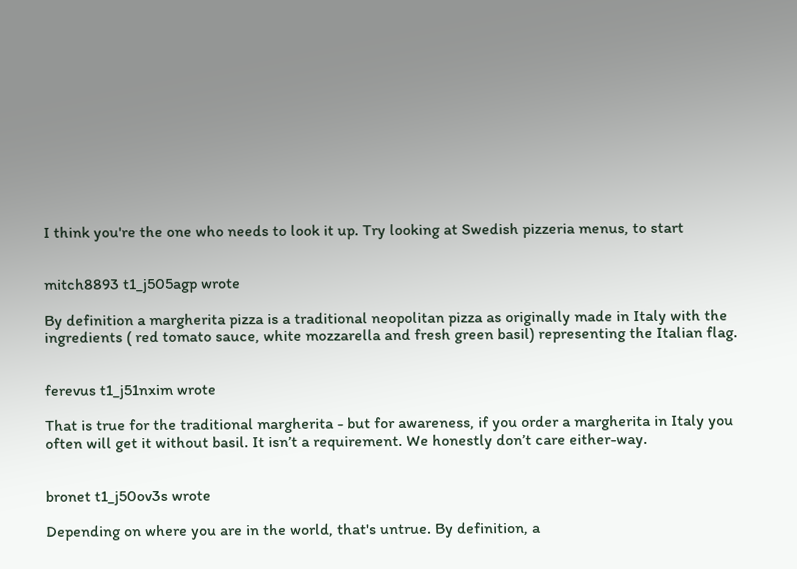I think you're the one who needs to look it up. Try looking at Swedish pizzeria menus, to start


mitch8893 t1_j505agp wrote

By definition a margherita pizza is a traditional neopolitan pizza as originally made in Italy with the ingredients ( red tomato sauce, white mozzarella and fresh green basil) representing the Italian flag.


ferevus t1_j51nxim wrote

That is true for the traditional margherita - but for awareness, if you order a margherita in Italy you often will get it without basil. It isn’t a requirement. We honestly don’t care either-way.


bronet t1_j50ov3s wrote

Depending on where you are in the world, that's untrue. By definition, a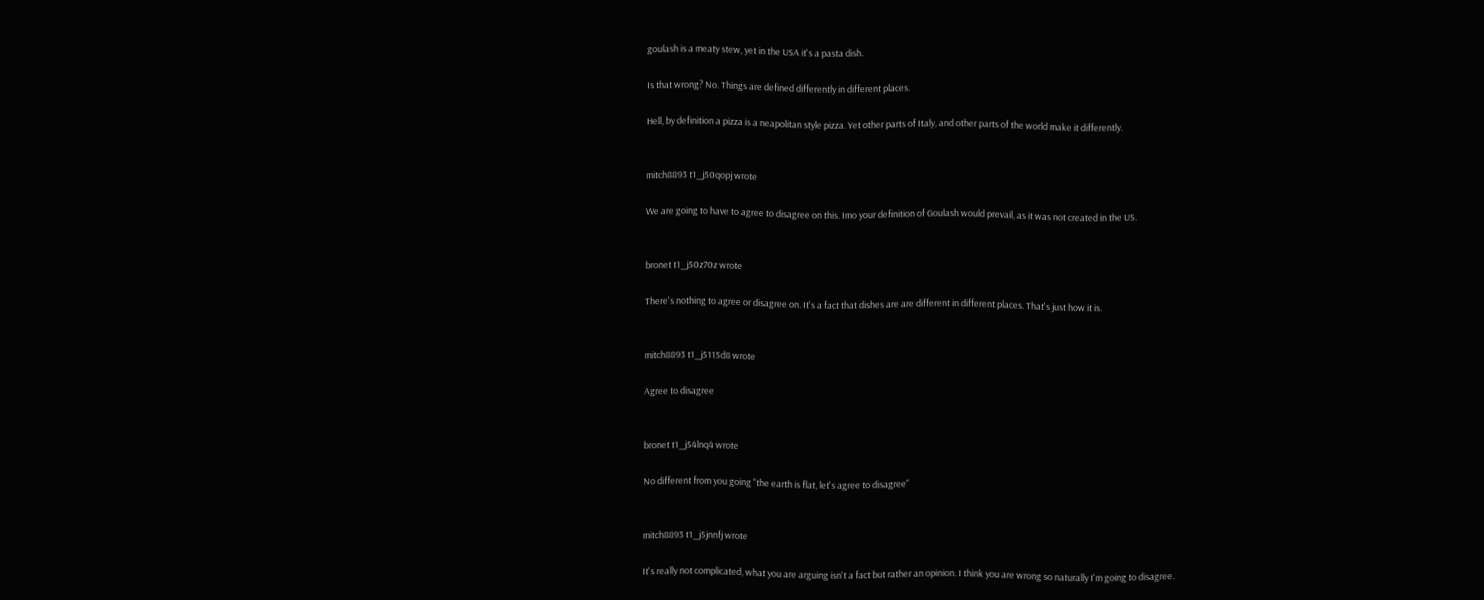goulash is a meaty stew, yet in the USA it's a pasta dish.

Is that wrong? No. Things are defined differently in different places.

Hell, by definition a pizza is a neapolitan style pizza. Yet other parts of Italy, and other parts of the world make it differently.


mitch8893 t1_j50qopj wrote

We are going to have to agree to disagree on this. Imo your definition of Goulash would prevail, as it was not created in the US.


bronet t1_j50z70z wrote

There's nothing to agree or disagree on. It's a fact that dishes are are different in different places. That's just how it is.


mitch8893 t1_j5115d8 wrote

Agree to disagree


bronet t1_j54lnq4 wrote

No different from you going "the earth is flat, let's agree to disagree"


mitch8893 t1_j5jnnfj wrote

It's really not complicated, what you are arguing isn't a fact but rather an opinion. I think you are wrong so naturally I'm going to disagree.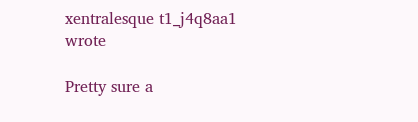xentralesque t1_j4q8aa1 wrote

Pretty sure a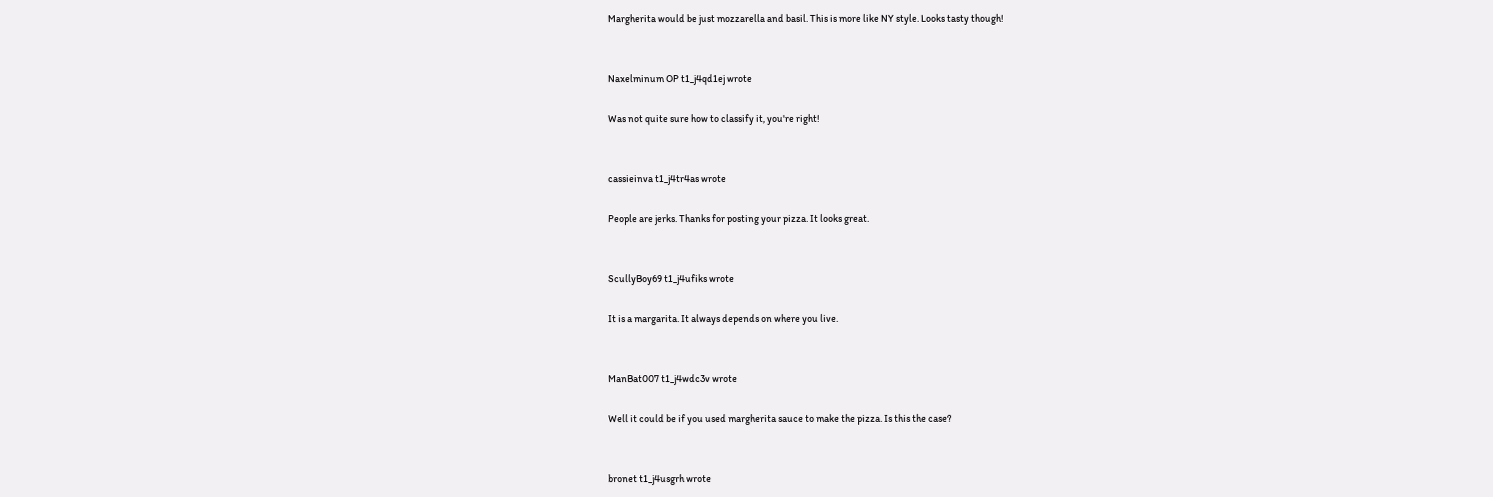Margherita would be just mozzarella and basil. This is more like NY style. Looks tasty though!


Naxelminum OP t1_j4qd1ej wrote

Was not quite sure how to classify it, you're right!


cassieinva t1_j4tr4as wrote

People are jerks. Thanks for posting your pizza. It looks great.


ScullyBoy69 t1_j4ufiks wrote

It is a margarita. It always depends on where you live.


ManBat007 t1_j4wdc3v wrote

Well it could be if you used margherita sauce to make the pizza. Is this the case?


bronet t1_j4usgrh wrote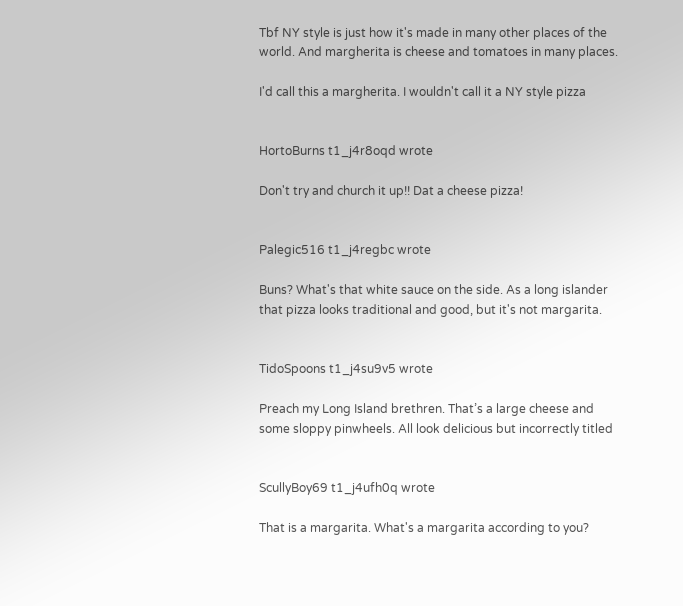Tbf NY style is just how it's made in many other places of the world. And margherita is cheese and tomatoes in many places.

I'd call this a margherita. I wouldn't call it a NY style pizza


HortoBurns t1_j4r8oqd wrote

Don't try and church it up!! Dat a cheese pizza!


Palegic516 t1_j4regbc wrote

Buns? What's that white sauce on the side. As a long islander that pizza looks traditional and good, but it's not margarita.


TidoSpoons t1_j4su9v5 wrote

Preach my Long Island brethren. That’s a large cheese and some sloppy pinwheels. All look delicious but incorrectly titled


ScullyBoy69 t1_j4ufh0q wrote

That is a margarita. What's a margarita according to you?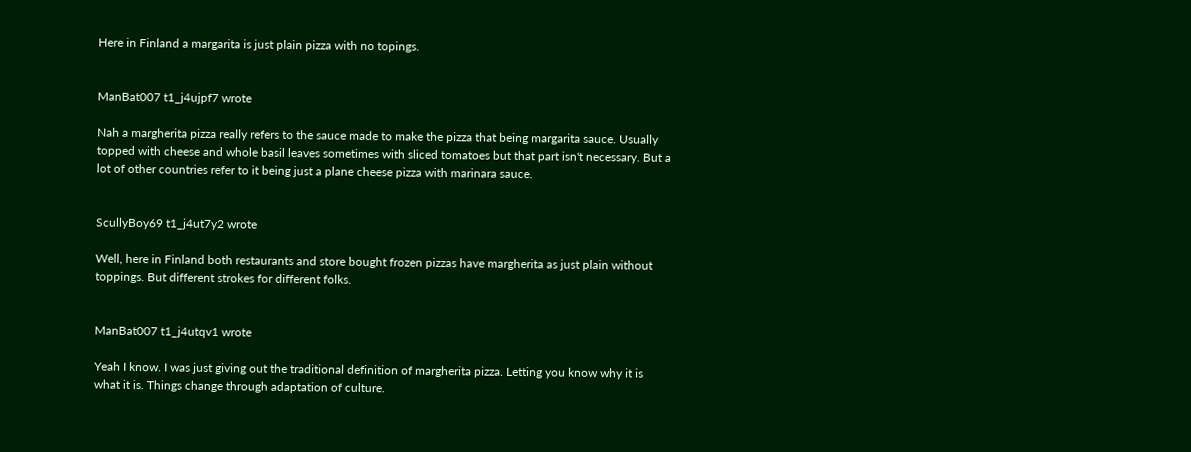Here in Finland a margarita is just plain pizza with no topings.


ManBat007 t1_j4ujpf7 wrote

Nah a margherita pizza really refers to the sauce made to make the pizza that being margarita sauce. Usually topped with cheese and whole basil leaves sometimes with sliced tomatoes but that part isn't necessary. But a lot of other countries refer to it being just a plane cheese pizza with marinara sauce.


ScullyBoy69 t1_j4ut7y2 wrote

Well, here in Finland both restaurants and store bought frozen pizzas have margherita as just plain without toppings. But different strokes for different folks.


ManBat007 t1_j4utqv1 wrote

Yeah I know. I was just giving out the traditional definition of margherita pizza. Letting you know why it is what it is. Things change through adaptation of culture.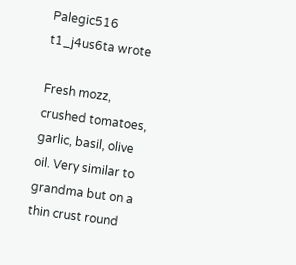Palegic516 t1_j4us6ta wrote

Fresh mozz, crushed tomatoes, garlic, basil, olive oil. Very similar to grandma but on a thin crust round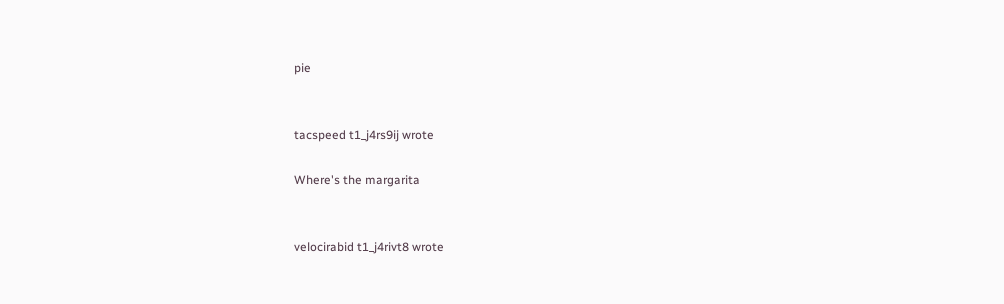pie


tacspeed t1_j4rs9ij wrote

Where's the margarita


velocirabid t1_j4rivt8 wrote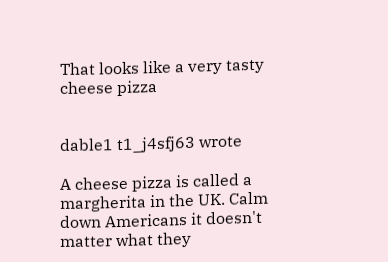That looks like a very tasty cheese pizza


dable1 t1_j4sfj63 wrote

A cheese pizza is called a margherita in the UK. Calm down Americans it doesn't matter what they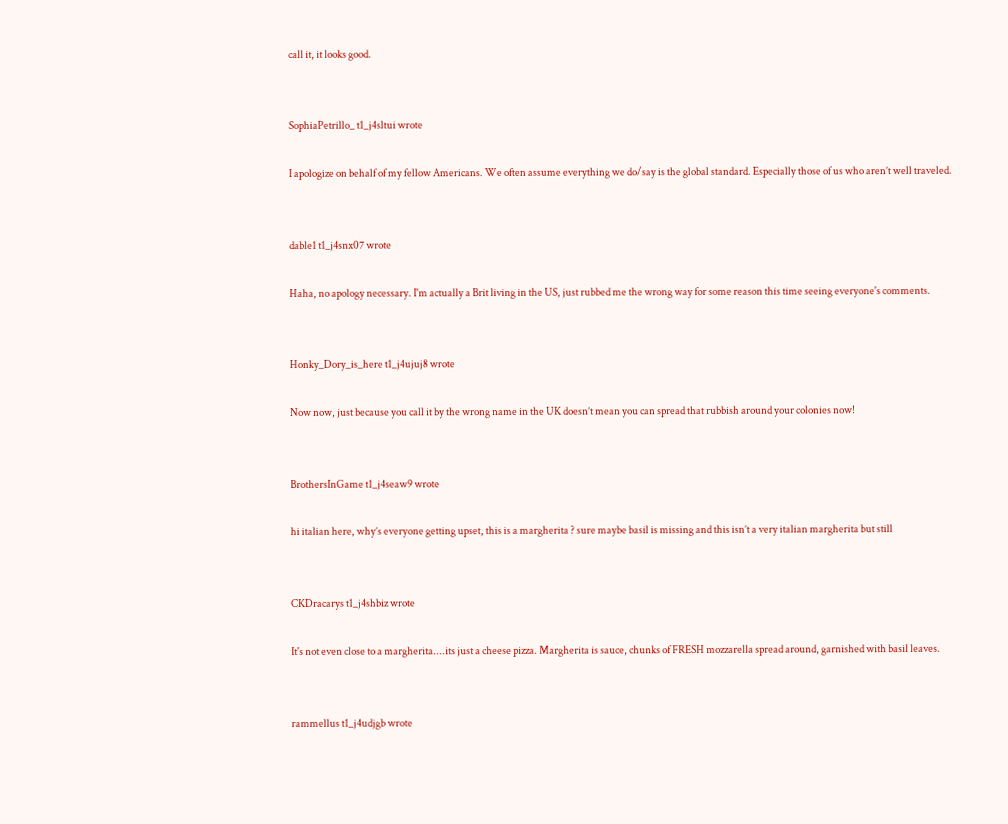call it, it looks good.


SophiaPetrillo_ t1_j4sltui wrote

I apologize on behalf of my fellow Americans. We often assume everything we do/say is the global standard. Especially those of us who aren’t well traveled.


dable1 t1_j4snx07 wrote

Haha, no apology necessary. I'm actually a Brit living in the US, just rubbed me the wrong way for some reason this time seeing everyone's comments.


Honky_Dory_is_here t1_j4ujuj8 wrote

Now now, just because you call it by the wrong name in the UK doesn’t mean you can spread that rubbish around your colonies now!


BrothersInGame t1_j4seaw9 wrote

hi italian here, why’s everyone getting upset, this is a margherita ? sure maybe basil is missing and this isn’t a very italian margherita but still


CKDracarys t1_j4shbiz wrote

It's not even close to a margherita....its just a cheese pizza. Margherita is sauce, chunks of FRESH mozzarella spread around, garnished with basil leaves.


rammellus t1_j4udjgb wrote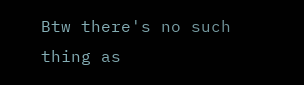Btw there's no such thing as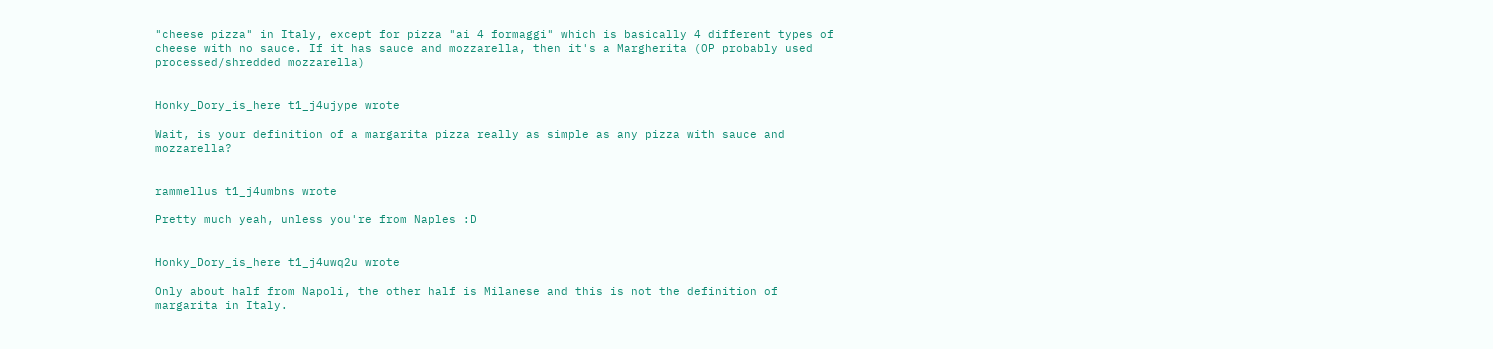"cheese pizza" in Italy, except for pizza "ai 4 formaggi" which is basically 4 different types of cheese with no sauce. If it has sauce and mozzarella, then it's a Margherita (OP probably used processed/shredded mozzarella)


Honky_Dory_is_here t1_j4ujype wrote

Wait, is your definition of a margarita pizza really as simple as any pizza with sauce and mozzarella?


rammellus t1_j4umbns wrote

Pretty much yeah, unless you're from Naples :D


Honky_Dory_is_here t1_j4uwq2u wrote

Only about half from Napoli, the other half is Milanese and this is not the definition of margarita in Italy.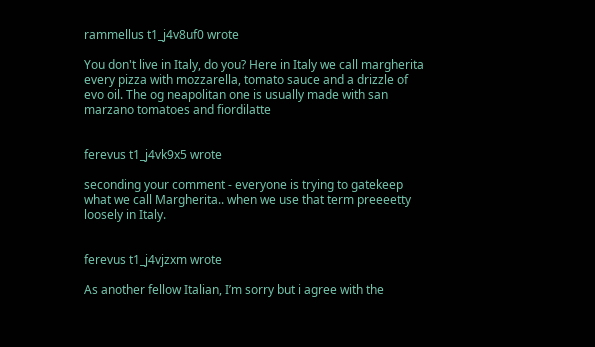rammellus t1_j4v8uf0 wrote

You don't live in Italy, do you? Here in Italy we call margherita every pizza with mozzarella, tomato sauce and a drizzle of evo oil. The og neapolitan one is usually made with san marzano tomatoes and fiordilatte


ferevus t1_j4vk9x5 wrote

seconding your comment - everyone is trying to gatekeep what we call Margherita.. when we use that term preeeetty loosely in Italy.


ferevus t1_j4vjzxm wrote

As another fellow Italian, I’m sorry but i agree with the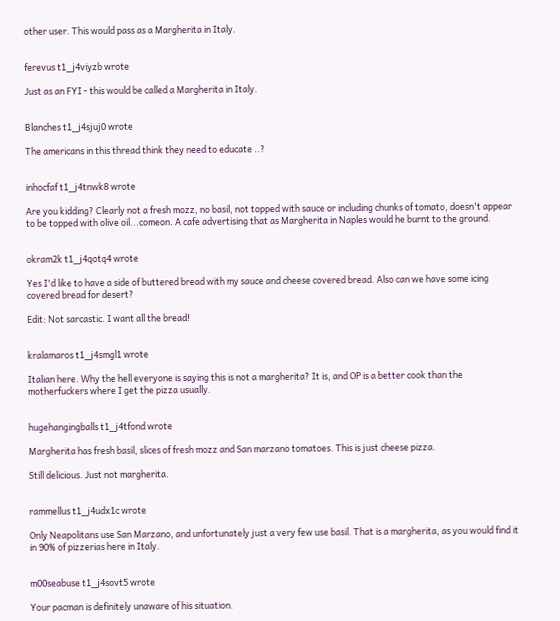other user. This would pass as a Margherita in Italy.


ferevus t1_j4viyzb wrote

Just as an FYI - this would be called a Margherita in Italy.


Blanches t1_j4sjuj0 wrote

The americans in this thread think they need to educate ..?


inhocfaf t1_j4tnwk8 wrote

Are you kidding? Clearly not a fresh mozz, no basil, not topped with sauce or including chunks of tomato, doesn't appear to be topped with olive oil...comeon. A cafe advertising that as Margherita in Naples would he burnt to the ground.


okram2k t1_j4qotq4 wrote

Yes I'd like to have a side of buttered bread with my sauce and cheese covered bread. Also can we have some icing covered bread for desert?

Edit: Not sarcastic. I want all the bread!


kralamaros t1_j4smgl1 wrote

Italian here. Why the hell everyone is saying this is not a margherita? It is, and OP is a better cook than the motherfuckers where I get the pizza usually.


hugehangingballs t1_j4tfond wrote

Margherita has fresh basil, slices of fresh mozz and San marzano tomatoes. This is just cheese pizza.

Still delicious. Just not margherita.


rammellus t1_j4udx1c wrote

Only Neapolitans use San Marzano, and unfortunately just a very few use basil. That is a margherita, as you would find it in 90% of pizzerias here in Italy.


m00seabuse t1_j4sovt5 wrote

Your pacman is definitely unaware of his situation.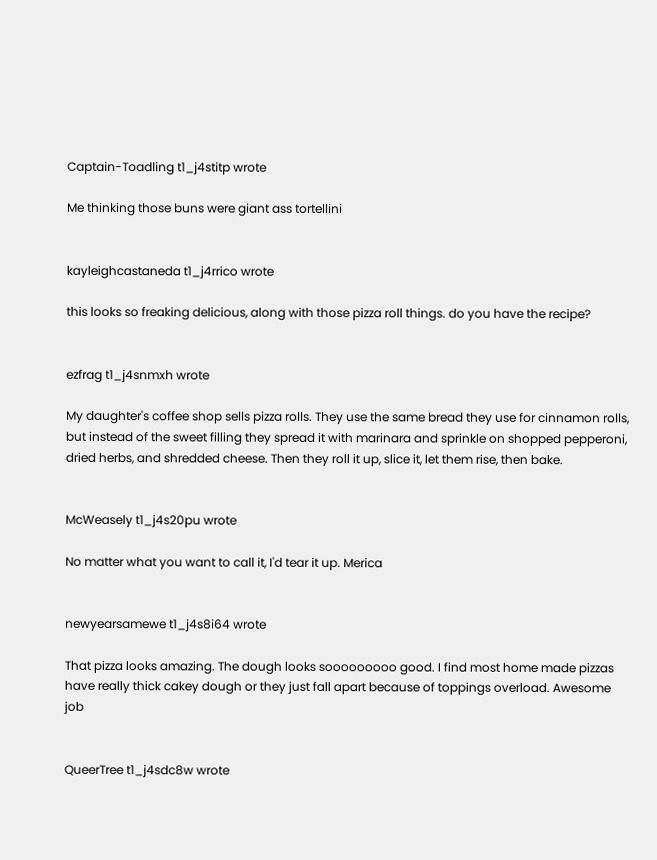Captain-Toadling t1_j4stitp wrote

Me thinking those buns were giant ass tortellini


kayleighcastaneda t1_j4rrico wrote

this looks so freaking delicious, along with those pizza roll things. do you have the recipe?


ezfrag t1_j4snmxh wrote

My daughter's coffee shop sells pizza rolls. They use the same bread they use for cinnamon rolls, but instead of the sweet filling they spread it with marinara and sprinkle on shopped pepperoni, dried herbs, and shredded cheese. Then they roll it up, slice it, let them rise, then bake.


McWeasely t1_j4s20pu wrote

No matter what you want to call it, I'd tear it up. Merica


newyearsamewe t1_j4s8i64 wrote

That pizza looks amazing. The dough looks sooooooooo good. I find most home made pizzas have really thick cakey dough or they just fall apart because of toppings overload. Awesome job


QueerTree t1_j4sdc8w wrote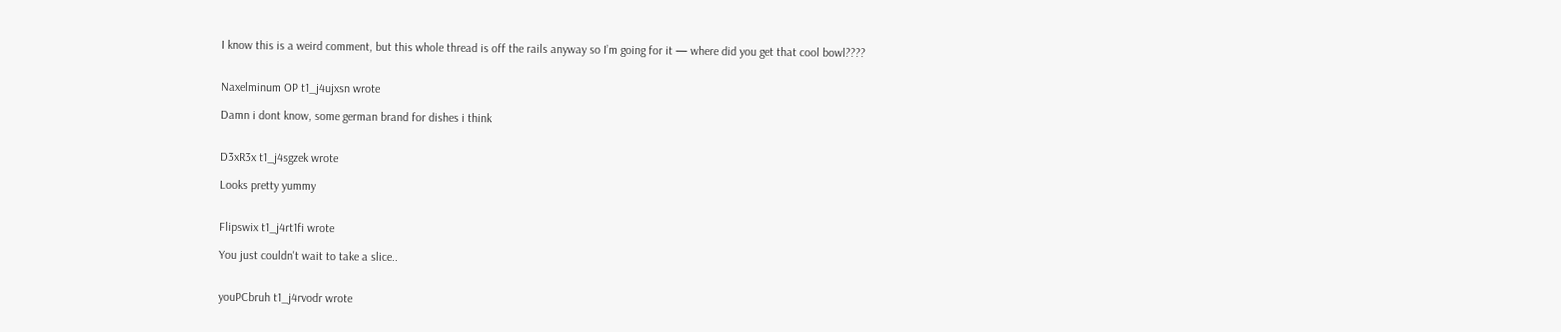I know this is a weird comment, but this whole thread is off the rails anyway so I’m going for it — where did you get that cool bowl????


Naxelminum OP t1_j4ujxsn wrote

Damn i dont know, some german brand for dishes i think


D3xR3x t1_j4sgzek wrote

Looks pretty yummy


Flipswix t1_j4rt1fi wrote

You just couldn't wait to take a slice..


youPCbruh t1_j4rvodr wrote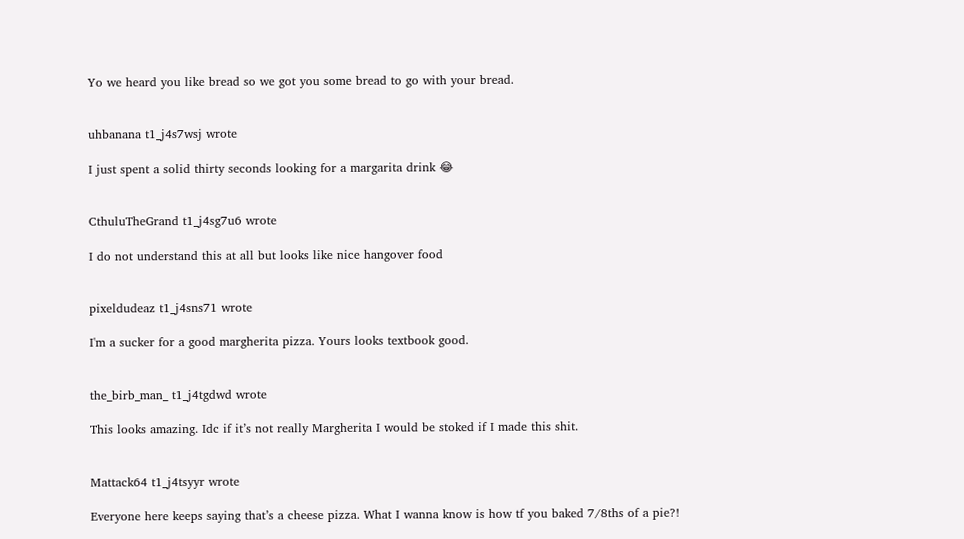Yo we heard you like bread so we got you some bread to go with your bread.


uhbanana t1_j4s7wsj wrote

I just spent a solid thirty seconds looking for a margarita drink 😂


CthuluTheGrand t1_j4sg7u6 wrote

I do not understand this at all but looks like nice hangover food


pixeldudeaz t1_j4sns71 wrote

I'm a sucker for a good margherita pizza. Yours looks textbook good.


the_birb_man_ t1_j4tgdwd wrote

This looks amazing. Idc if it’s not really Margherita I would be stoked if I made this shit.


Mattack64 t1_j4tsyyr wrote

Everyone here keeps saying that’s a cheese pizza. What I wanna know is how tf you baked 7/8ths of a pie?!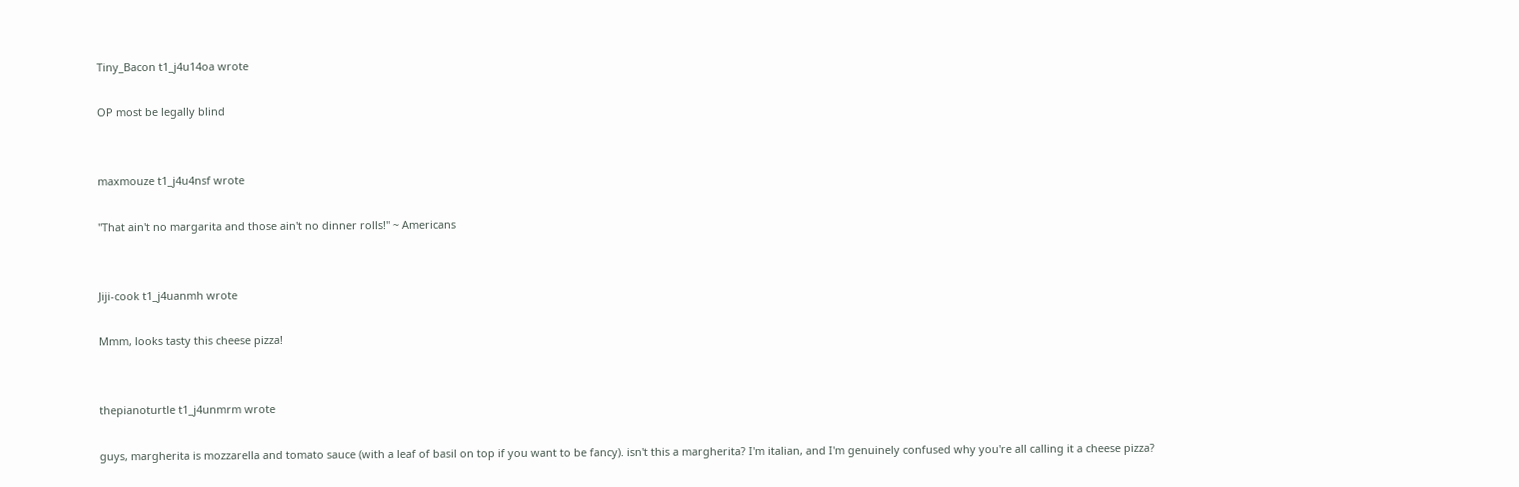Tiny_Bacon t1_j4u14oa wrote

OP most be legally blind


maxmouze t1_j4u4nsf wrote

"That ain't no margarita and those ain't no dinner rolls!" ~ Americans


Jiji-cook t1_j4uanmh wrote

Mmm, looks tasty this cheese pizza!


thepianoturtle t1_j4unmrm wrote

guys, margherita is mozzarella and tomato sauce (with a leaf of basil on top if you want to be fancy). isn't this a margherita? I'm italian, and I'm genuinely confused why you're all calling it a cheese pizza?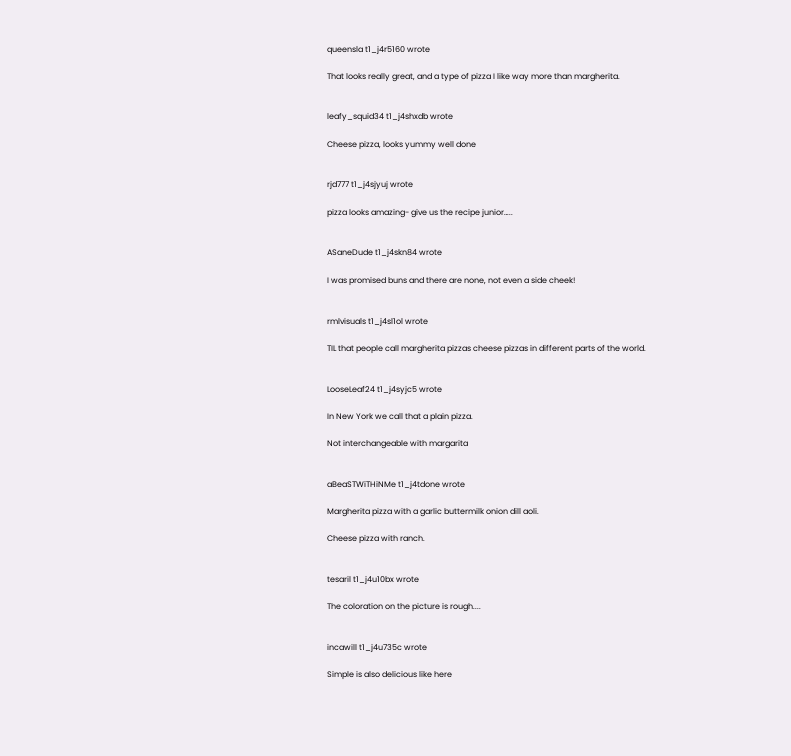queensla t1_j4r5160 wrote

That looks really great, and a type of pizza I like way more than margherita.


leafy_squid34 t1_j4shxdb wrote

Cheese pizza, looks yummy well done


rjd777 t1_j4sjyuj wrote

pizza looks amazing- give us the recipe junior…..


ASaneDude t1_j4skn84 wrote

I was promised buns and there are none, not even a side cheek!


rmlvisuals t1_j4sl1ol wrote

TIL that people call margherita pizzas cheese pizzas in different parts of the world.


LooseLeaf24 t1_j4syjc5 wrote

In New York we call that a plain pizza.

Not interchangeable with margarita


aBeaSTWiTHiNMe t1_j4tdone wrote

Margherita pizza with a garlic buttermilk onion dill aoli.

Cheese pizza with ranch.


tesaril t1_j4u10bx wrote

The coloration on the picture is rough....


incawill t1_j4u735c wrote

Simple is also delicious like here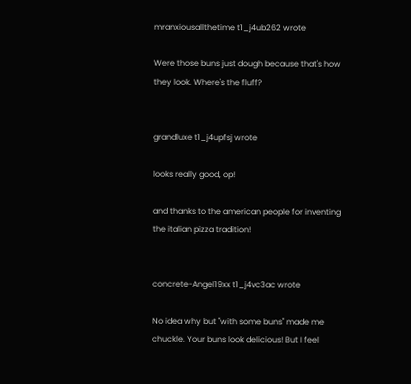mranxiousallthetime t1_j4ub262 wrote

Were those buns just dough because that's how they look. Where's the fluff?


grandluxe t1_j4upfsj wrote

looks really good, op!

and thanks to the american people for inventing the italian pizza tradition!


concrete-Angel19xx t1_j4vc3ac wrote

No idea why but "with some buns" made me chuckle. Your buns look delicious! But I feel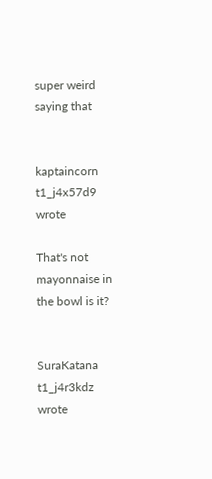super weird saying that


kaptaincorn t1_j4x57d9 wrote

That's not mayonnaise in the bowl is it?


SuraKatana t1_j4r3kdz wrote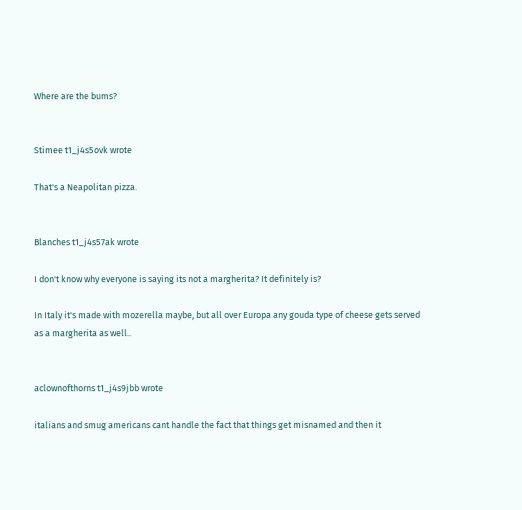Where are the bums?


Stimee t1_j4s5ovk wrote

That's a Neapolitan pizza.


Blanches t1_j4s57ak wrote

I don't know why everyone is saying its not a margherita? It definitely is?

In Italy it's made with mozerella maybe, but all over Europa any gouda type of cheese gets served as a margherita as well..


aclownofthorns t1_j4s9jbb wrote

italians and smug americans cant handle the fact that things get misnamed and then it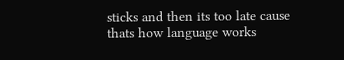sticks and then its too late cause thats how language works